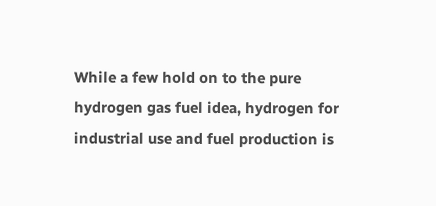While a few hold on to the pure hydrogen gas fuel idea, hydrogen for industrial use and fuel production is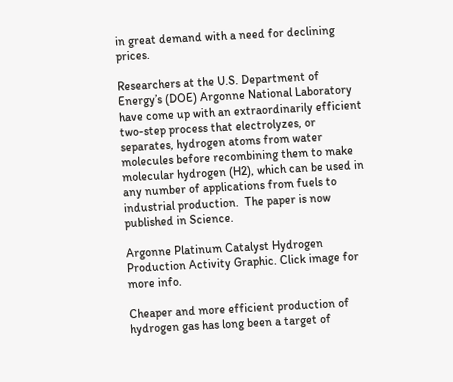in great demand with a need for declining prices.

Researchers at the U.S. Department of Energy’s (DOE) Argonne National Laboratory have come up with an extraordinarily efficient two-step process that electrolyzes, or separates, hydrogen atoms from water molecules before recombining them to make molecular hydrogen (H2), which can be used in any number of applications from fuels to industrial production.  The paper is now published in Science.

Argonne Platinum Catalyst Hydrogen Production Activity Graphic. Click image for more info.

Cheaper and more efficient production of hydrogen gas has long been a target of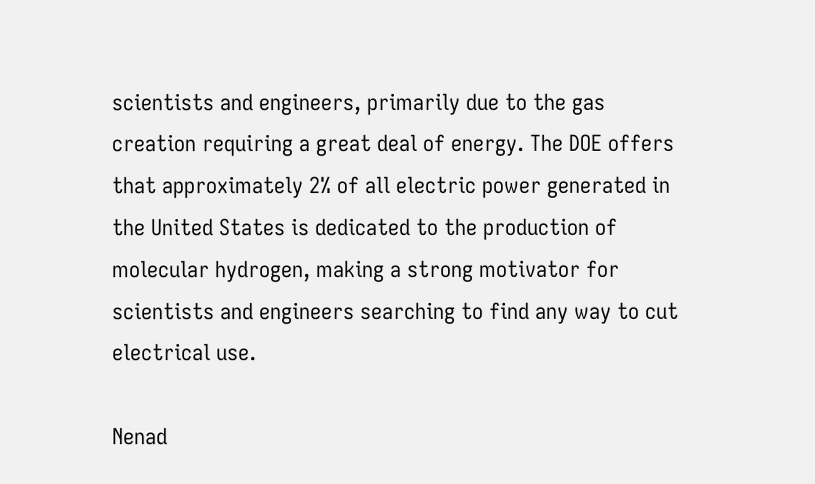scientists and engineers, primarily due to the gas creation requiring a great deal of energy. The DOE offers that approximately 2% of all electric power generated in the United States is dedicated to the production of molecular hydrogen, making a strong motivator for scientists and engineers searching to find any way to cut electrical use.

Nenad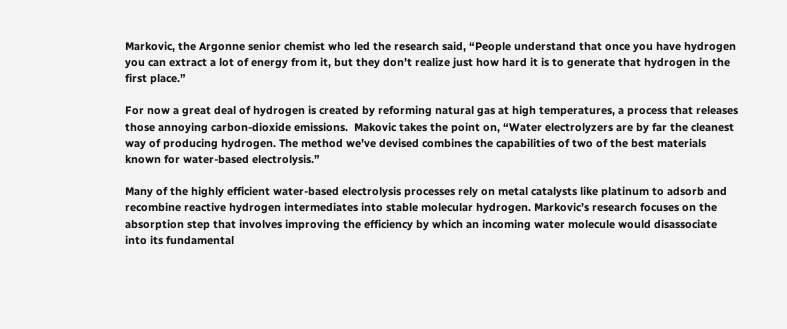Markovic, the Argonne senior chemist who led the research said, “People understand that once you have hydrogen you can extract a lot of energy from it, but they don’t realize just how hard it is to generate that hydrogen in the first place.”

For now a great deal of hydrogen is created by reforming natural gas at high temperatures, a process that releases those annoying carbon-dioxide emissions.  Makovic takes the point on, “Water electrolyzers are by far the cleanest way of producing hydrogen. The method we’ve devised combines the capabilities of two of the best materials known for water-based electrolysis.”

Many of the highly efficient water-based electrolysis processes rely on metal catalysts like platinum to adsorb and recombine reactive hydrogen intermediates into stable molecular hydrogen. Markovic’s research focuses on the absorption step that involves improving the efficiency by which an incoming water molecule would disassociate into its fundamental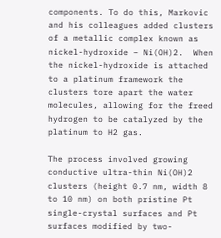components. To do this, Markovic and his colleagues added clusters of a metallic complex known as nickel-hydroxide – Ni(OH)2.  When the nickel-hydroxide is attached to a platinum framework the clusters tore apart the water molecules, allowing for the freed hydrogen to be catalyzed by the platinum to H2 gas.

The process involved growing conductive ultra-thin Ni(OH)2 clusters (height 0.7 nm, width 8 to 10 nm) on both pristine Pt single-crystal surfaces and Pt surfaces modified by two-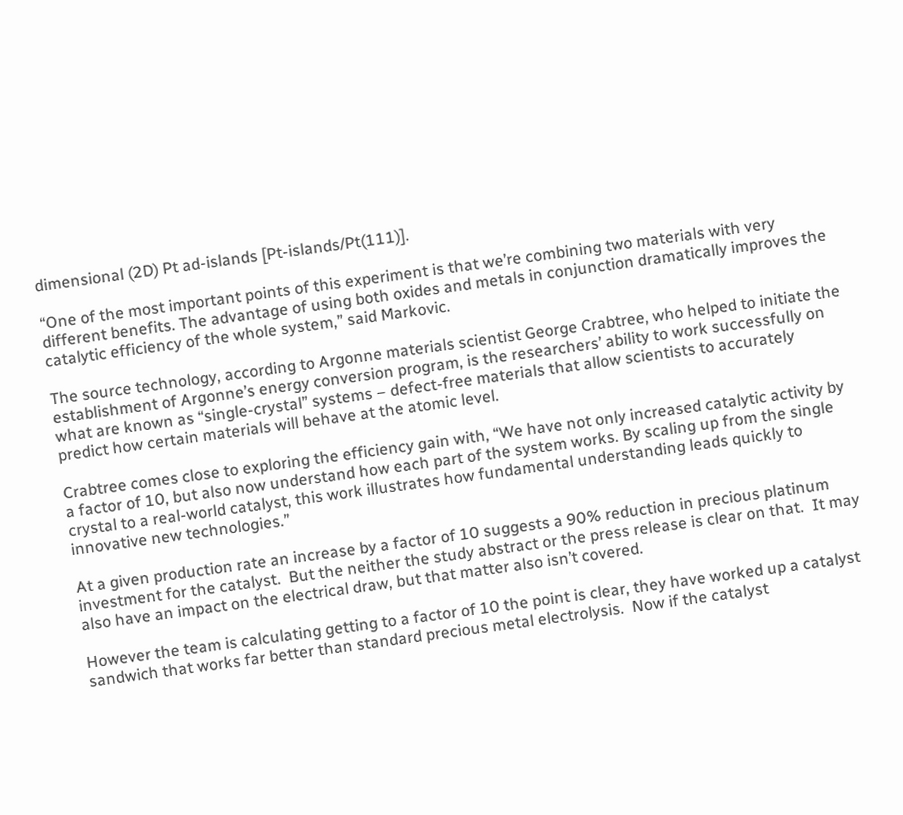dimensional (2D) Pt ad-islands [Pt-islands/Pt(111)].

“One of the most important points of this experiment is that we’re combining two materials with very different benefits. The advantage of using both oxides and metals in conjunction dramatically improves the catalytic efficiency of the whole system,” said Markovic.

The source technology, according to Argonne materials scientist George Crabtree, who helped to initiate the establishment of Argonne’s energy conversion program, is the researchers’ ability to work successfully on what are known as “single-crystal” systems – defect-free materials that allow scientists to accurately predict how certain materials will behave at the atomic level.

Crabtree comes close to exploring the efficiency gain with, “We have not only increased catalytic activity by a factor of 10, but also now understand how each part of the system works. By scaling up from the single crystal to a real-world catalyst, this work illustrates how fundamental understanding leads quickly to innovative new technologies.”

At a given production rate an increase by a factor of 10 suggests a 90% reduction in precious platinum investment for the catalyst.  But the neither the study abstract or the press release is clear on that.  It may also have an impact on the electrical draw, but that matter also isn’t covered.

However the team is calculating getting to a factor of 10 the point is clear, they have worked up a catalyst sandwich that works far better than standard precious metal electrolysis.  Now if the catalyst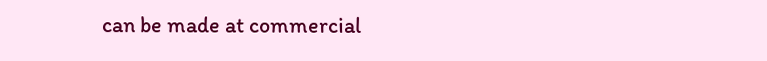can be made at commercial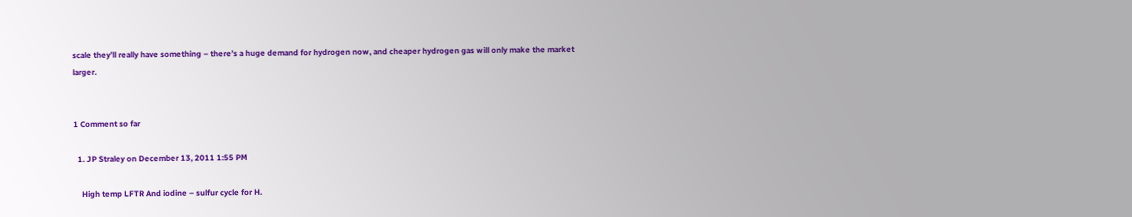scale they’ll really have something – there’s a huge demand for hydrogen now, and cheaper hydrogen gas will only make the market larger.


1 Comment so far

  1. JP Straley on December 13, 2011 1:55 PM

    High temp LFTR And iodine – sulfur cycle for H.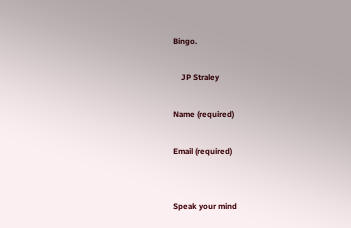Bingo.

    JP Straley

Name (required)

Email (required)


Speak your mind